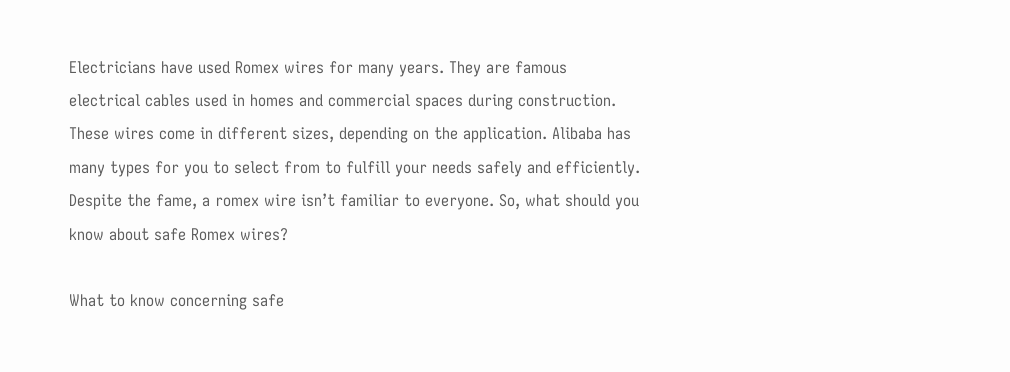Electricians have used Romex wires for many years. They are famous electrical cables used in homes and commercial spaces during construction. These wires come in different sizes, depending on the application. Alibaba has many types for you to select from to fulfill your needs safely and efficiently. Despite the fame, a romex wire isn’t familiar to everyone. So, what should you know about safe Romex wires?

What to know concerning safe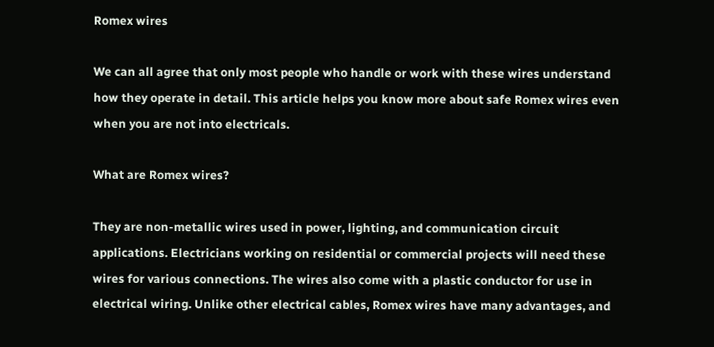Romex wires

We can all agree that only most people who handle or work with these wires understand how they operate in detail. This article helps you know more about safe Romex wires even when you are not into electricals.

What are Romex wires?

They are non-metallic wires used in power, lighting, and communication circuit applications. Electricians working on residential or commercial projects will need these wires for various connections. The wires also come with a plastic conductor for use in electrical wiring. Unlike other electrical cables, Romex wires have many advantages, and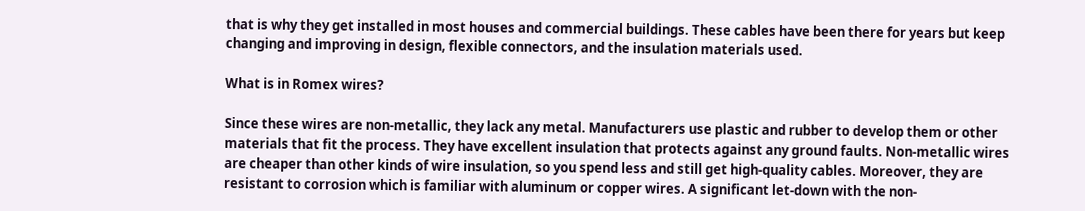that is why they get installed in most houses and commercial buildings. These cables have been there for years but keep changing and improving in design, flexible connectors, and the insulation materials used.

What is in Romex wires?

Since these wires are non-metallic, they lack any metal. Manufacturers use plastic and rubber to develop them or other materials that fit the process. They have excellent insulation that protects against any ground faults. Non-metallic wires are cheaper than other kinds of wire insulation, so you spend less and still get high-quality cables. Moreover, they are resistant to corrosion which is familiar with aluminum or copper wires. A significant let-down with the non-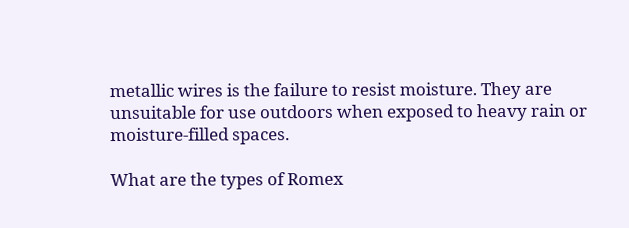metallic wires is the failure to resist moisture. They are unsuitable for use outdoors when exposed to heavy rain or moisture-filled spaces.

What are the types of Romex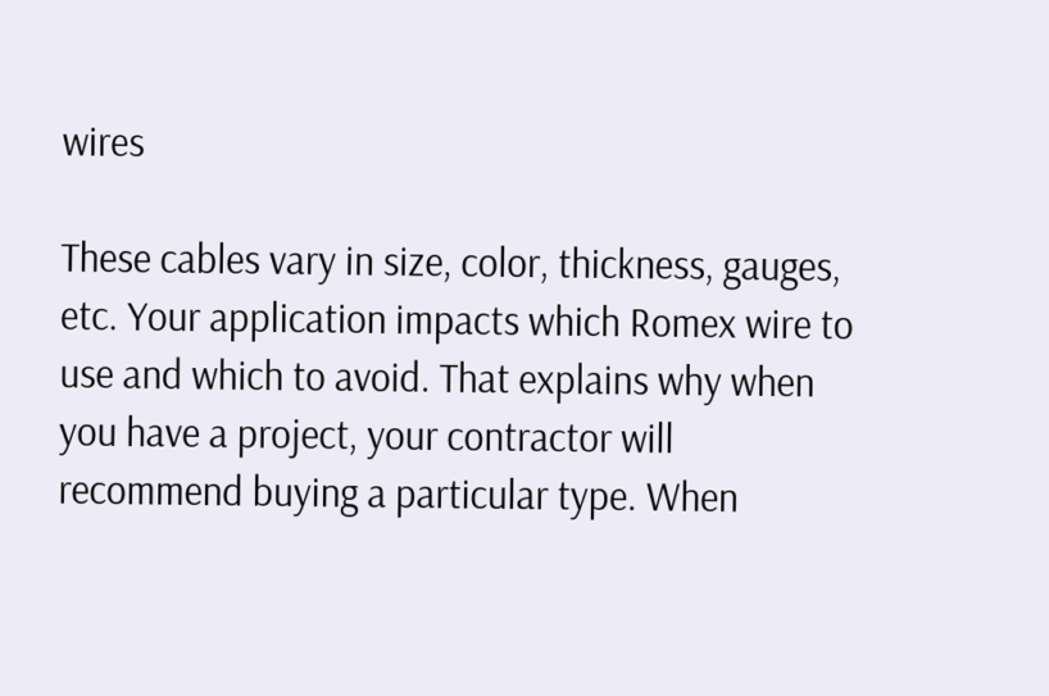wires

These cables vary in size, color, thickness, gauges, etc. Your application impacts which Romex wire to use and which to avoid. That explains why when you have a project, your contractor will recommend buying a particular type. When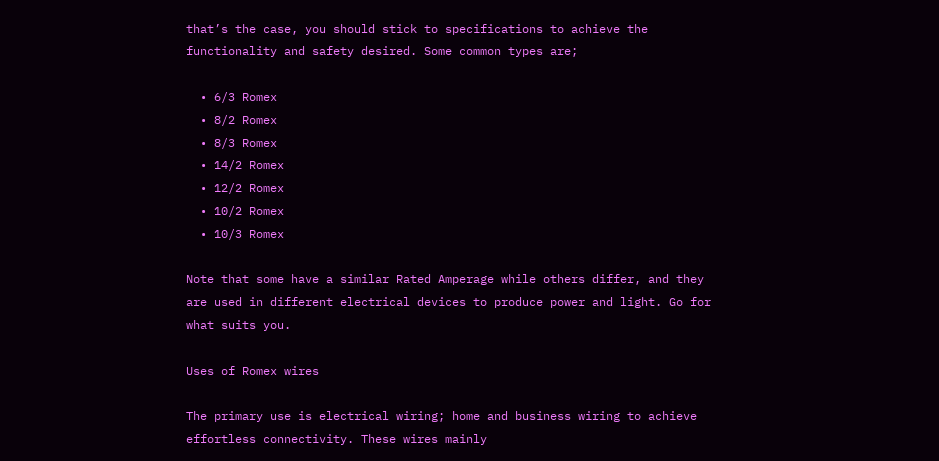that’s the case, you should stick to specifications to achieve the functionality and safety desired. Some common types are;

  • 6/3 Romex
  • 8/2 Romex
  • 8/3 Romex
  • 14/2 Romex
  • 12/2 Romex
  • 10/2 Romex
  • 10/3 Romex

Note that some have a similar Rated Amperage while others differ, and they are used in different electrical devices to produce power and light. Go for what suits you.

Uses of Romex wires

The primary use is electrical wiring; home and business wiring to achieve effortless connectivity. These wires mainly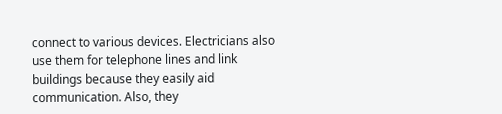connect to various devices. Electricians also use them for telephone lines and link buildings because they easily aid communication. Also, they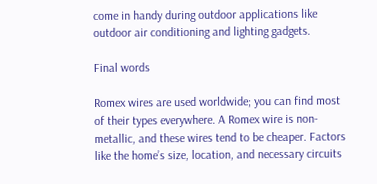come in handy during outdoor applications like outdoor air conditioning and lighting gadgets.

Final words

Romex wires are used worldwide; you can find most of their types everywhere. A Romex wire is non-metallic, and these wires tend to be cheaper. Factors like the home’s size, location, and necessary circuits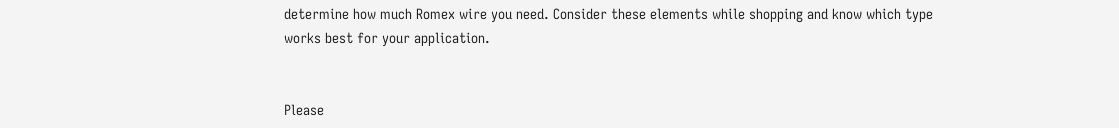determine how much Romex wire you need. Consider these elements while shopping and know which type works best for your application.


Please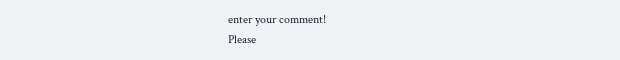enter your comment!
Please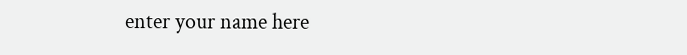enter your name here